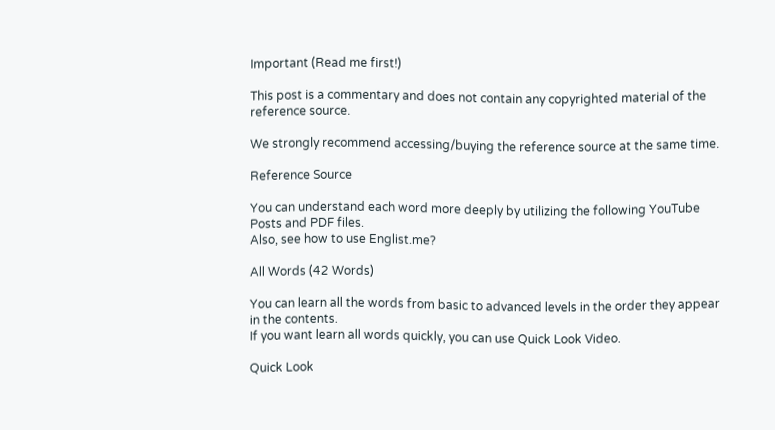Important (Read me first!)

This post is a commentary and does not contain any copyrighted material of the reference source.

We strongly recommend accessing/buying the reference source at the same time.

Reference Source

You can understand each word more deeply by utilizing the following YouTube Posts and PDF files.
Also, see how to use Englist.me?

All Words (42 Words)

You can learn all the words from basic to advanced levels in the order they appear in the contents.
If you want learn all words quickly, you can use Quick Look Video.

Quick Look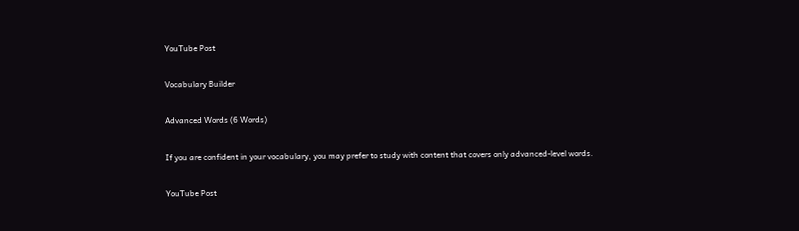YouTube Post

Vocabulary Builder

Advanced Words (6 Words)

If you are confident in your vocabulary, you may prefer to study with content that covers only advanced-level words.

YouTube Post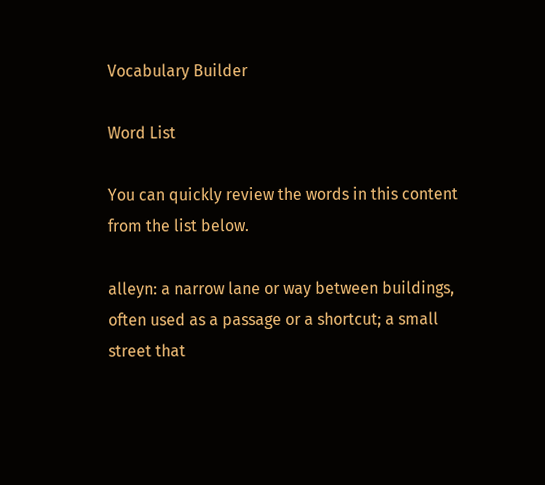Vocabulary Builder

Word List

You can quickly review the words in this content from the list below.

alleyn: a narrow lane or way between buildings, often used as a passage or a shortcut; a small street that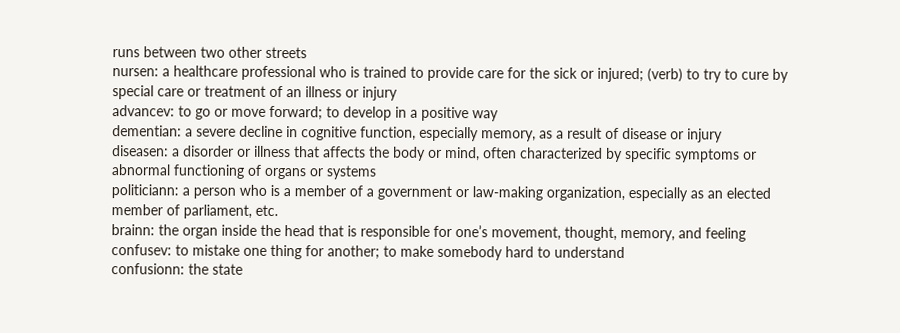runs between two other streets
nursen: a healthcare professional who is trained to provide care for the sick or injured; (verb) to try to cure by special care or treatment of an illness or injury
advancev: to go or move forward; to develop in a positive way
dementian: a severe decline in cognitive function, especially memory, as a result of disease or injury
diseasen: a disorder or illness that affects the body or mind, often characterized by specific symptoms or abnormal functioning of organs or systems
politiciann: a person who is a member of a government or law-making organization, especially as an elected member of parliament, etc.
brainn: the organ inside the head that is responsible for one’s movement, thought, memory, and feeling
confusev: to mistake one thing for another; to make somebody hard to understand
confusionn: the state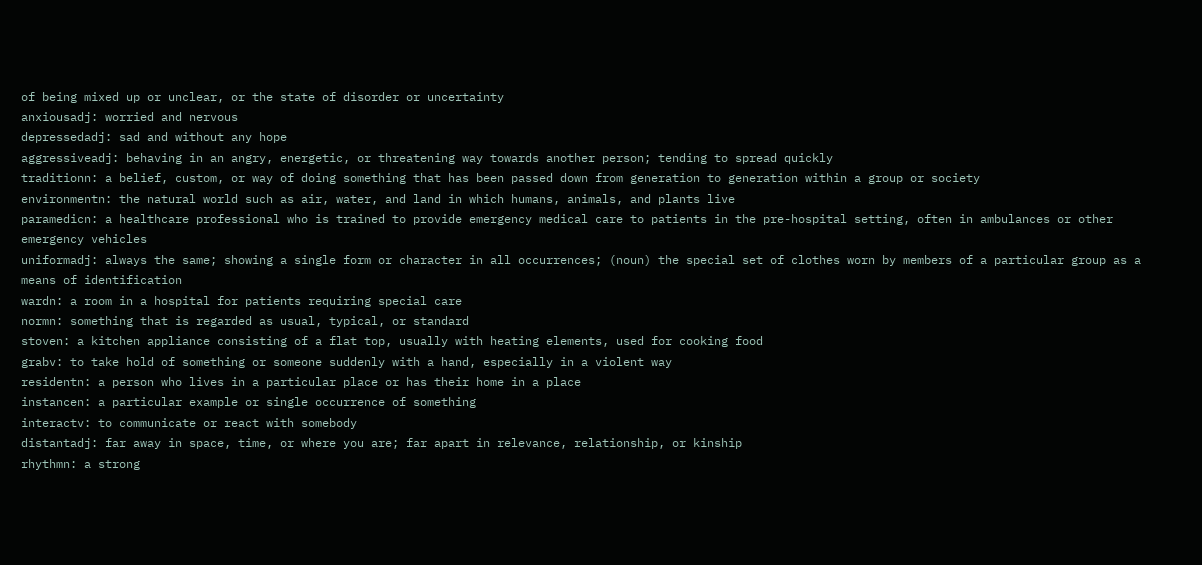of being mixed up or unclear, or the state of disorder or uncertainty
anxiousadj: worried and nervous
depressedadj: sad and without any hope
aggressiveadj: behaving in an angry, energetic, or threatening way towards another person; tending to spread quickly
traditionn: a belief, custom, or way of doing something that has been passed down from generation to generation within a group or society
environmentn: the natural world such as air, water, and land in which humans, animals, and plants live
paramedicn: a healthcare professional who is trained to provide emergency medical care to patients in the pre-hospital setting, often in ambulances or other emergency vehicles
uniformadj: always the same; showing a single form or character in all occurrences; (noun) the special set of clothes worn by members of a particular group as a means of identification
wardn: a room in a hospital for patients requiring special care
normn: something that is regarded as usual, typical, or standard
stoven: a kitchen appliance consisting of a flat top, usually with heating elements, used for cooking food
grabv: to take hold of something or someone suddenly with a hand, especially in a violent way
residentn: a person who lives in a particular place or has their home in a place
instancen: a particular example or single occurrence of something
interactv: to communicate or react with somebody
distantadj: far away in space, time, or where you are; far apart in relevance, relationship, or kinship
rhythmn: a strong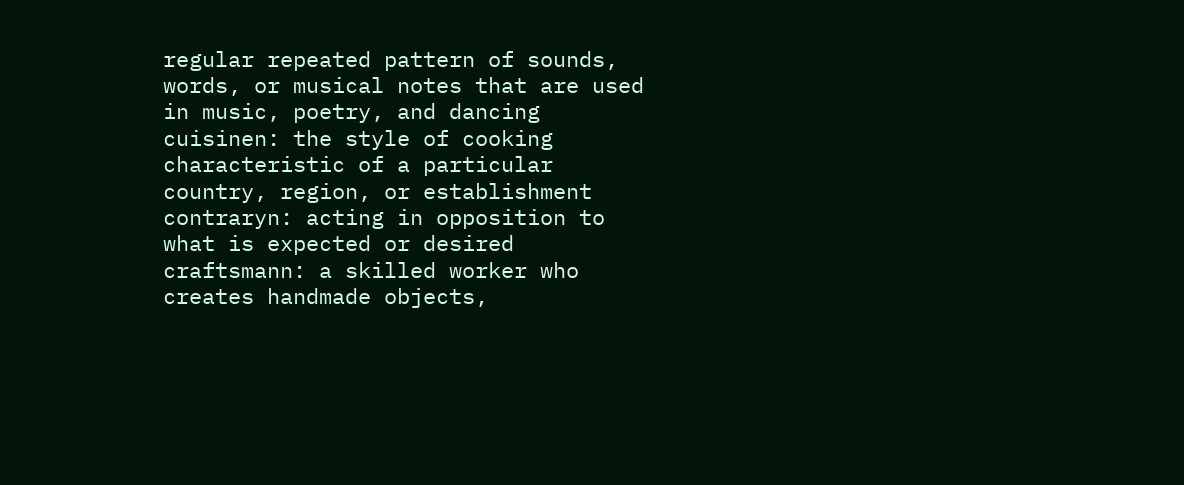regular repeated pattern of sounds, words, or musical notes that are used in music, poetry, and dancing
cuisinen: the style of cooking characteristic of a particular country, region, or establishment
contraryn: acting in opposition to what is expected or desired
craftsmann: a skilled worker who creates handmade objects,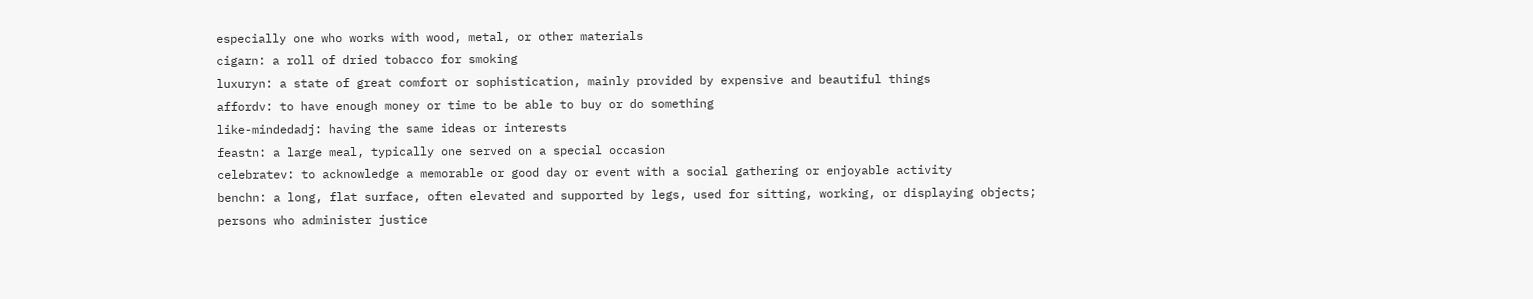especially one who works with wood, metal, or other materials
cigarn: a roll of dried tobacco for smoking
luxuryn: a state of great comfort or sophistication, mainly provided by expensive and beautiful things
affordv: to have enough money or time to be able to buy or do something
like-mindedadj: having the same ideas or interests
feastn: a large meal, typically one served on a special occasion
celebratev: to acknowledge a memorable or good day or event with a social gathering or enjoyable activity
benchn: a long, flat surface, often elevated and supported by legs, used for sitting, working, or displaying objects; persons who administer justice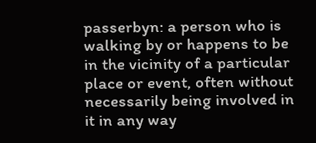passerbyn: a person who is walking by or happens to be in the vicinity of a particular place or event, often without necessarily being involved in it in any way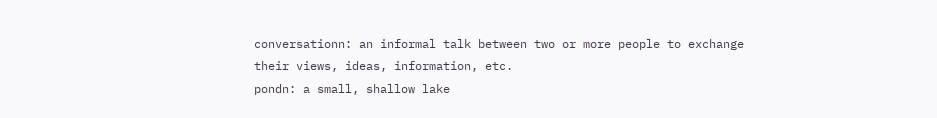conversationn: an informal talk between two or more people to exchange their views, ideas, information, etc.
pondn: a small, shallow lake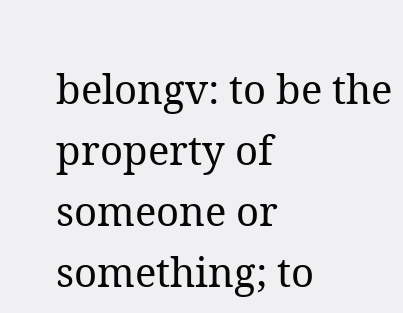belongv: to be the property of someone or something; to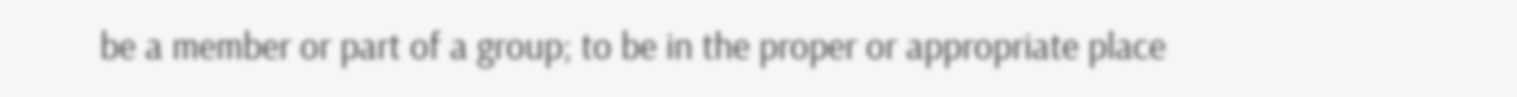be a member or part of a group; to be in the proper or appropriate place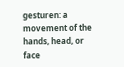gesturen: a movement of the hands, head, or face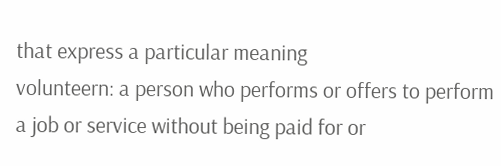that express a particular meaning
volunteern: a person who performs or offers to perform a job or service without being paid for or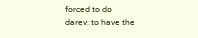forced to do
darev: to have the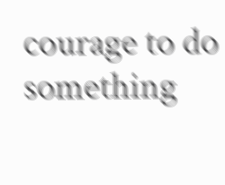courage to do something